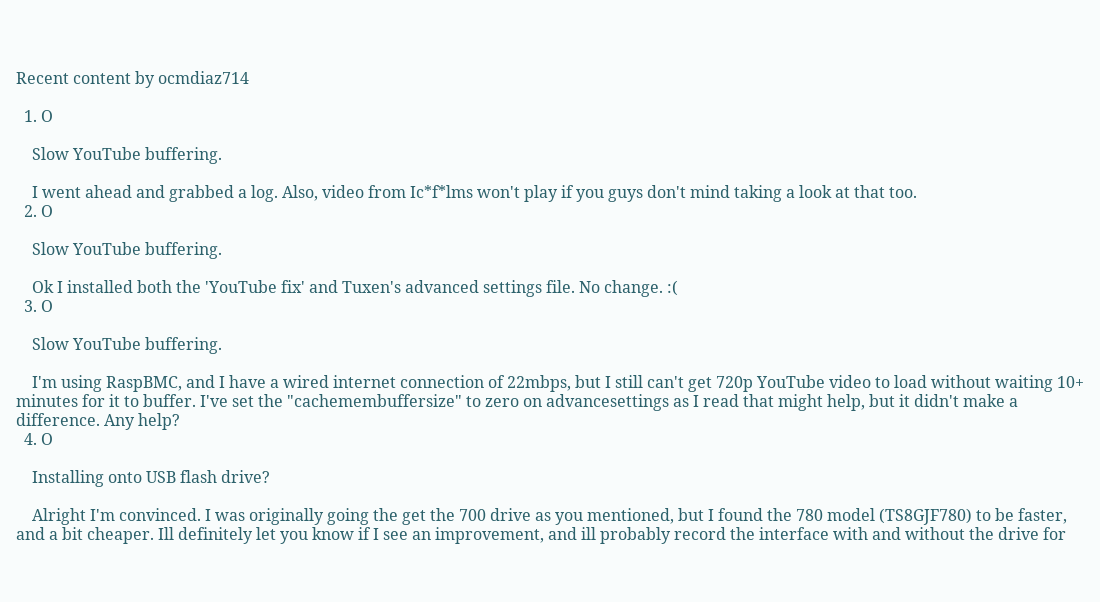Recent content by ocmdiaz714

  1. O

    Slow YouTube buffering.

    I went ahead and grabbed a log. Also, video from Ic*f*lms won't play if you guys don't mind taking a look at that too.
  2. O

    Slow YouTube buffering.

    Ok I installed both the 'YouTube fix' and Tuxen's advanced settings file. No change. :(
  3. O

    Slow YouTube buffering.

    I'm using RaspBMC, and I have a wired internet connection of 22mbps, but I still can't get 720p YouTube video to load without waiting 10+ minutes for it to buffer. I've set the "cachemembuffersize" to zero on advancesettings as I read that might help, but it didn't make a difference. Any help?
  4. O

    Installing onto USB flash drive?

    Alright I'm convinced. I was originally going the get the 700 drive as you mentioned, but I found the 780 model (TS8GJF780) to be faster, and a bit cheaper. Ill definitely let you know if I see an improvement, and ill probably record the interface with and without the drive for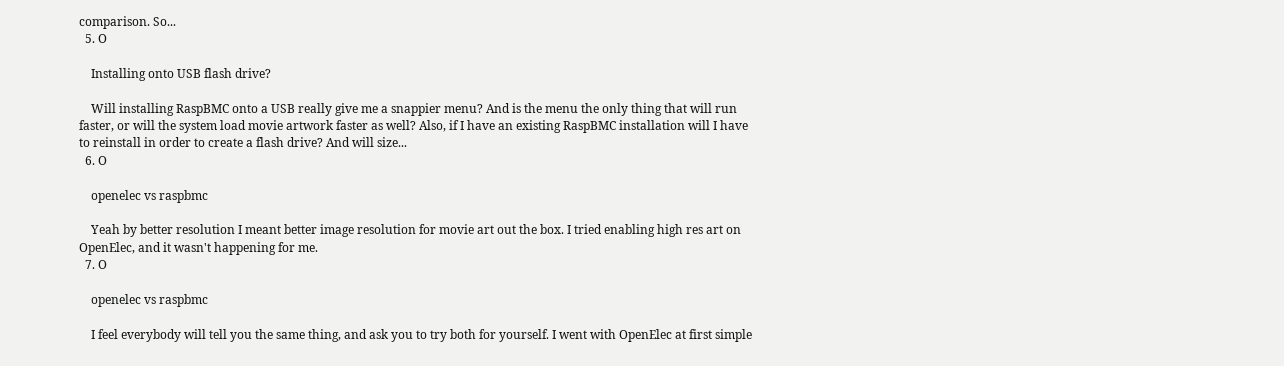comparison. So...
  5. O

    Installing onto USB flash drive?

    Will installing RaspBMC onto a USB really give me a snappier menu? And is the menu the only thing that will run faster, or will the system load movie artwork faster as well? Also, if I have an existing RaspBMC installation will I have to reinstall in order to create a flash drive? And will size...
  6. O

    openelec vs raspbmc

    Yeah by better resolution I meant better image resolution for movie art out the box. I tried enabling high res art on OpenElec, and it wasn't happening for me.
  7. O

    openelec vs raspbmc

    I feel everybody will tell you the same thing, and ask you to try both for yourself. I went with OpenElec at first simple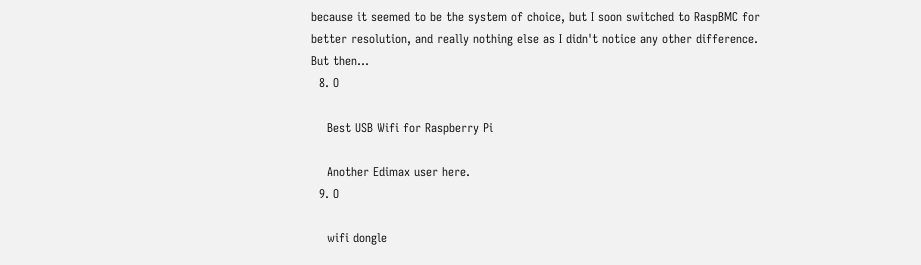because it seemed to be the system of choice, but I soon switched to RaspBMC for better resolution, and really nothing else as I didn't notice any other difference. But then...
  8. O

    Best USB Wifi for Raspberry Pi

    Another Edimax user here.
  9. O

    wifi dongle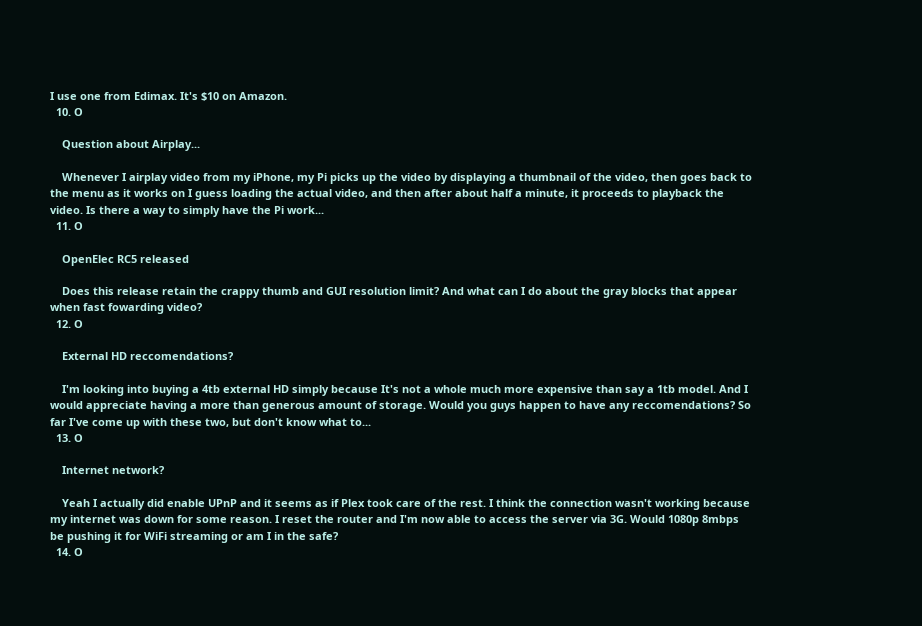I use one from Edimax. It's $10 on Amazon.
  10. O

    Question about Airplay...

    Whenever I airplay video from my iPhone, my Pi picks up the video by displaying a thumbnail of the video, then goes back to the menu as it works on I guess loading the actual video, and then after about half a minute, it proceeds to playback the video. Is there a way to simply have the Pi work...
  11. O

    OpenElec RC5 released

    Does this release retain the crappy thumb and GUI resolution limit? And what can I do about the gray blocks that appear when fast fowarding video?
  12. O

    External HD reccomendations?

    I'm looking into buying a 4tb external HD simply because It's not a whole much more expensive than say a 1tb model. And I would appreciate having a more than generous amount of storage. Would you guys happen to have any reccomendations? So far I've come up with these two, but don't know what to...
  13. O

    Internet network?

    Yeah I actually did enable UPnP and it seems as if Plex took care of the rest. I think the connection wasn't working because my internet was down for some reason. I reset the router and I'm now able to access the server via 3G. Would 1080p 8mbps be pushing it for WiFi streaming or am I in the safe?
  14. O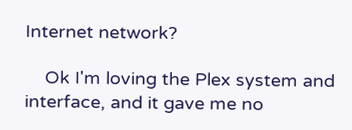Internet network?

    Ok I'm loving the Plex system and interface, and it gave me no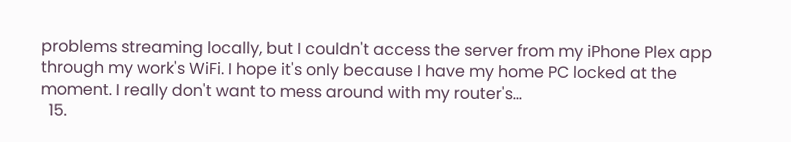problems streaming locally, but I couldn't access the server from my iPhone Plex app through my work's WiFi. I hope it's only because I have my home PC locked at the moment. I really don't want to mess around with my router's...
  15.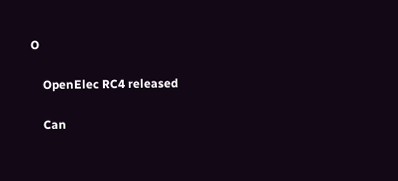O

    OpenElec RC4 released

    Can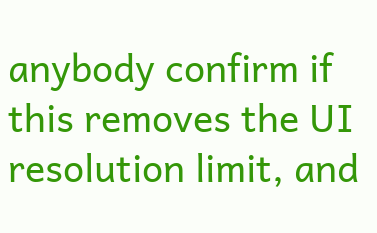anybody confirm if this removes the UI resolution limit, and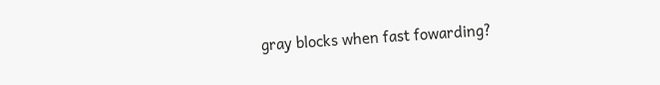gray blocks when fast fowarding?